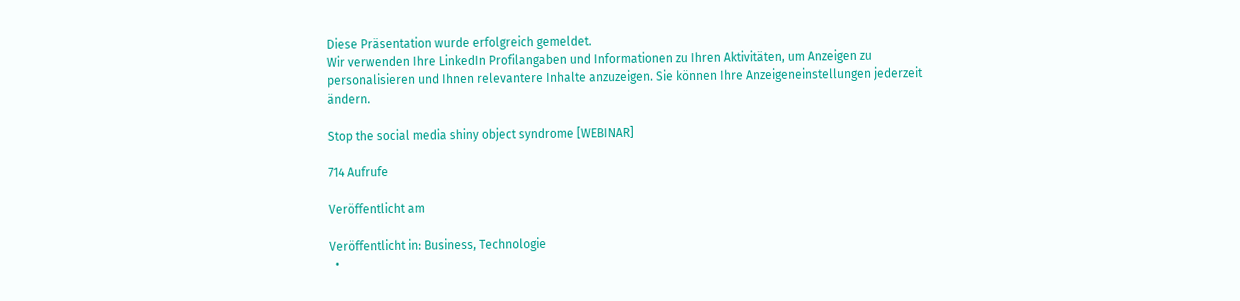Diese Präsentation wurde erfolgreich gemeldet.
Wir verwenden Ihre LinkedIn Profilangaben und Informationen zu Ihren Aktivitäten, um Anzeigen zu personalisieren und Ihnen relevantere Inhalte anzuzeigen. Sie können Ihre Anzeigeneinstellungen jederzeit ändern.

Stop the social media shiny object syndrome [WEBINAR]

714 Aufrufe

Veröffentlicht am

Veröffentlicht in: Business, Technologie
  •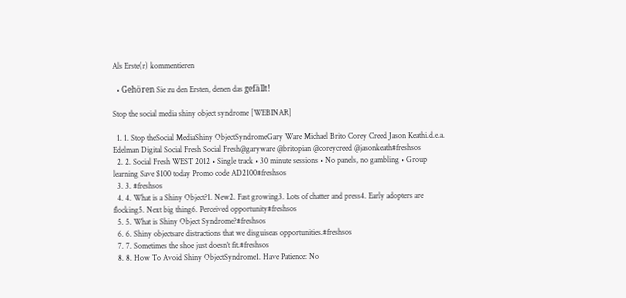Als Erste(r) kommentieren

  • Gehören Sie zu den Ersten, denen das gefällt!

Stop the social media shiny object syndrome [WEBINAR]

  1. 1. Stop theSocial MediaShiny ObjectSyndromeGary Ware Michael Brito Corey Creed Jason Keathi.d.e.a. Edelman Digital Social Fresh Social Fresh@garyware @britopian @coreycreed @jasonkeath#freshsos
  2. 2. Social Fresh WEST 2012 • Single track • 30 minute sessions • No panels, no gambling • Group learning Save $100 today Promo code AD2100#freshsos
  3. 3. #freshsos
  4. 4. What is a Shiny Object?1. New2. Fast growing3. Lots of chatter and press4. Early adopters are flocking5. Next big thing6. Perceived opportunity#freshsos
  5. 5. What is Shiny Object Syndrome?#freshsos
  6. 6. Shiny objectsare distractions that we disguiseas opportunities.#freshsos
  7. 7. Sometimes the shoe just doesn’t fit.#freshsos
  8. 8. How To Avoid Shiny ObjectSyndrome1. Have Patience: No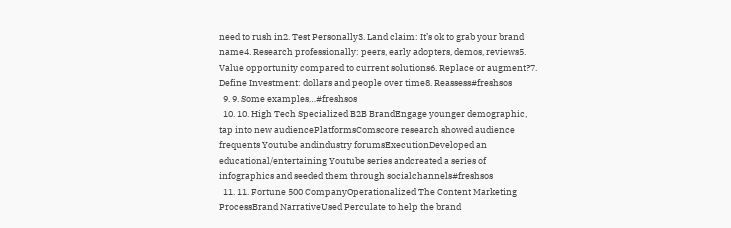need to rush in2. Test Personally3. Land claim: It’s ok to grab your brand name4. Research professionally: peers, early adopters, demos, reviews5. Value opportunity compared to current solutions6. Replace or augment?7. Define Investment: dollars and people over time8. Reassess#freshsos
  9. 9. Some examples…#freshsos
  10. 10. High Tech Specialized B2B BrandEngage younger demographic, tap into new audiencePlatformsComscore research showed audience frequents Youtube andindustry forumsExecutionDeveloped an educational/entertaining Youtube series andcreated a series of infographics and seeded them through socialchannels#freshsos
  11. 11. Fortune 500 CompanyOperationalized The Content Marketing ProcessBrand NarrativeUsed Perculate to help the brand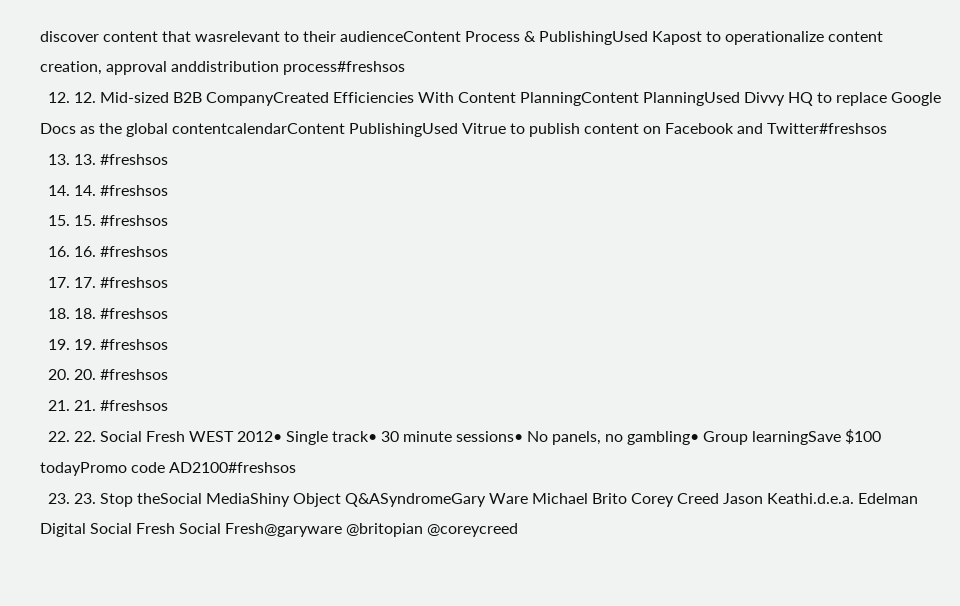discover content that wasrelevant to their audienceContent Process & PublishingUsed Kapost to operationalize content creation, approval anddistribution process#freshsos
  12. 12. Mid-sized B2B CompanyCreated Efficiencies With Content PlanningContent PlanningUsed Divvy HQ to replace Google Docs as the global contentcalendarContent PublishingUsed Vitrue to publish content on Facebook and Twitter#freshsos
  13. 13. #freshsos
  14. 14. #freshsos
  15. 15. #freshsos
  16. 16. #freshsos
  17. 17. #freshsos
  18. 18. #freshsos
  19. 19. #freshsos
  20. 20. #freshsos
  21. 21. #freshsos
  22. 22. Social Fresh WEST 2012• Single track• 30 minute sessions• No panels, no gambling• Group learningSave $100 todayPromo code AD2100#freshsos
  23. 23. Stop theSocial MediaShiny Object Q&ASyndromeGary Ware Michael Brito Corey Creed Jason Keathi.d.e.a. Edelman Digital Social Fresh Social Fresh@garyware @britopian @coreycreed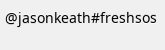@jasonkeath#freshsos